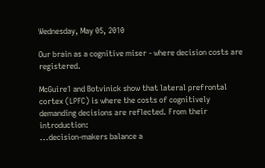Wednesday, May 05, 2010

Our brain as a cognitive miser - where decision costs are registered.

McGuire1 and Botvinick show that lateral prefrontal cortex (LPFC) is where the costs of cognitively demanding decisions are reflected. From their introduction:
...decision-makers balance a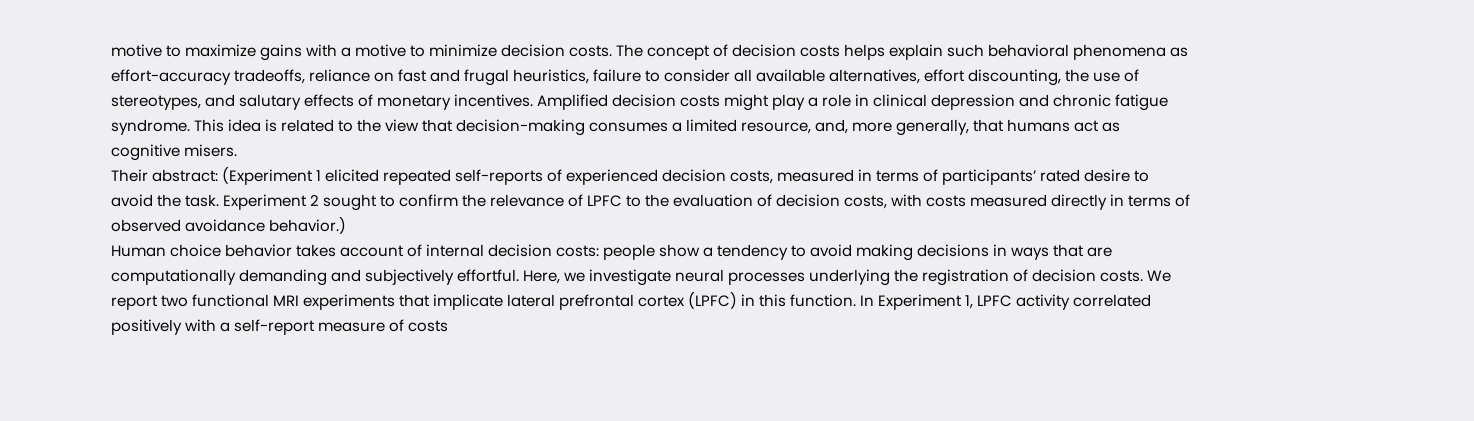motive to maximize gains with a motive to minimize decision costs. The concept of decision costs helps explain such behavioral phenomena as effort-accuracy tradeoffs, reliance on fast and frugal heuristics, failure to consider all available alternatives, effort discounting, the use of stereotypes, and salutary effects of monetary incentives. Amplified decision costs might play a role in clinical depression and chronic fatigue syndrome. This idea is related to the view that decision-making consumes a limited resource, and, more generally, that humans act as cognitive misers.
Their abstract: (Experiment 1 elicited repeated self-reports of experienced decision costs, measured in terms of participants’ rated desire to avoid the task. Experiment 2 sought to confirm the relevance of LPFC to the evaluation of decision costs, with costs measured directly in terms of observed avoidance behavior.)
Human choice behavior takes account of internal decision costs: people show a tendency to avoid making decisions in ways that are computationally demanding and subjectively effortful. Here, we investigate neural processes underlying the registration of decision costs. We report two functional MRI experiments that implicate lateral prefrontal cortex (LPFC) in this function. In Experiment 1, LPFC activity correlated positively with a self-report measure of costs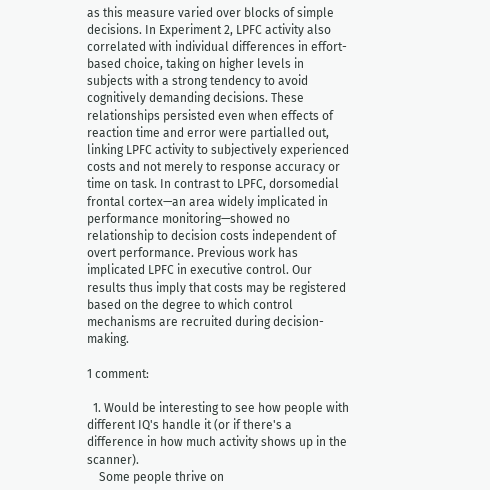as this measure varied over blocks of simple decisions. In Experiment 2, LPFC activity also correlated with individual differences in effort-based choice, taking on higher levels in subjects with a strong tendency to avoid cognitively demanding decisions. These relationships persisted even when effects of reaction time and error were partialled out, linking LPFC activity to subjectively experienced costs and not merely to response accuracy or time on task. In contrast to LPFC, dorsomedial frontal cortex—an area widely implicated in performance monitoring—showed no relationship to decision costs independent of overt performance. Previous work has implicated LPFC in executive control. Our results thus imply that costs may be registered based on the degree to which control mechanisms are recruited during decision-making.

1 comment:

  1. Would be interesting to see how people with different IQ's handle it (or if there's a difference in how much activity shows up in the scanner).
    Some people thrive on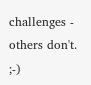challenges - others don't. ;-)